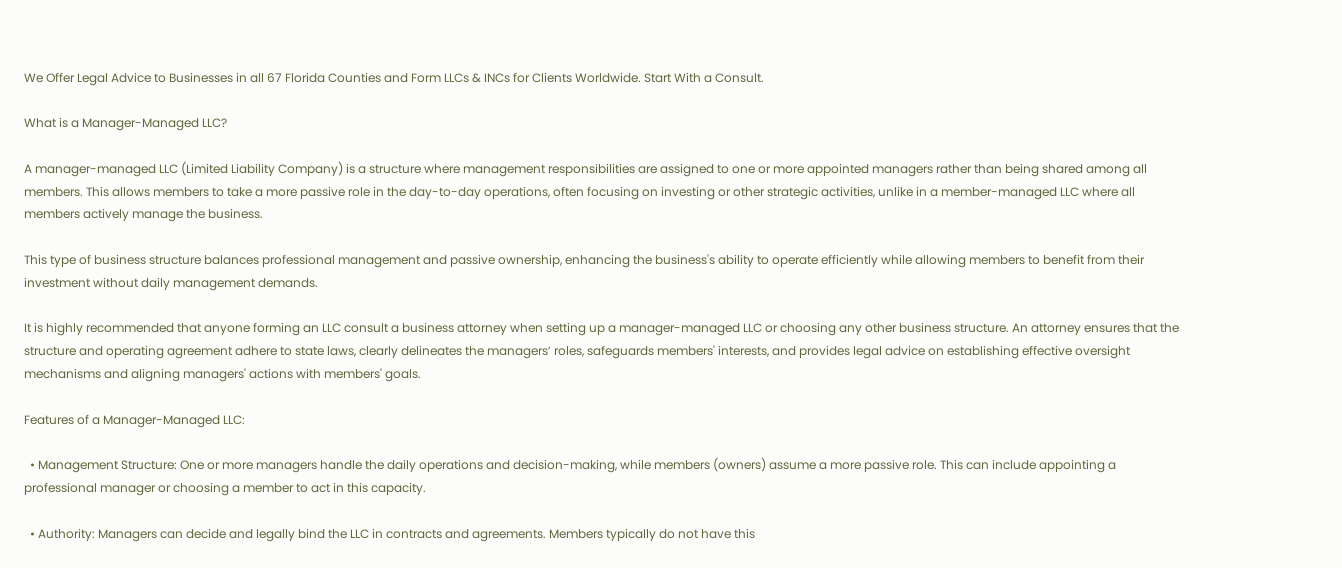We Offer Legal Advice to Businesses in all 67 Florida Counties and Form LLCs & INCs for Clients Worldwide. Start With a Consult.

What is a Manager-Managed LLC?

A manager-managed LLC (Limited Liability Company) is a structure where management responsibilities are assigned to one or more appointed managers rather than being shared among all members. This allows members to take a more passive role in the day-to-day operations, often focusing on investing or other strategic activities, unlike in a member-managed LLC where all members actively manage the business.

This type of business structure balances professional management and passive ownership, enhancing the business's ability to operate efficiently while allowing members to benefit from their investment without daily management demands.

It is highly recommended that anyone forming an LLC consult a business attorney when setting up a manager-managed LLC or choosing any other business structure. An attorney ensures that the structure and operating agreement adhere to state laws, clearly delineates the managers’ roles, safeguards members' interests, and provides legal advice on establishing effective oversight mechanisms and aligning managers' actions with members' goals.

Features of a Manager-Managed LLC:

  • Management Structure: One or more managers handle the daily operations and decision-making, while members (owners) assume a more passive role. This can include appointing a professional manager or choosing a member to act in this capacity.

  • Authority: Managers can decide and legally bind the LLC in contracts and agreements. Members typically do not have this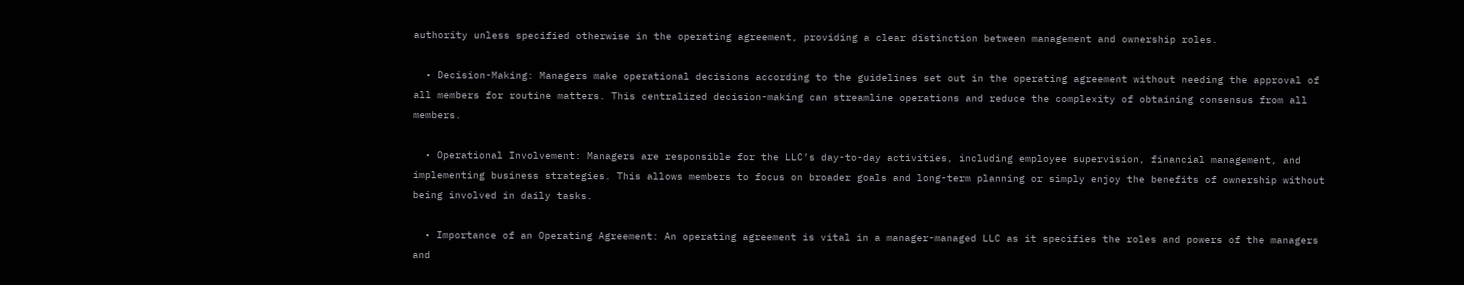authority unless specified otherwise in the operating agreement, providing a clear distinction between management and ownership roles.

  • Decision-Making: Managers make operational decisions according to the guidelines set out in the operating agreement without needing the approval of all members for routine matters. This centralized decision-making can streamline operations and reduce the complexity of obtaining consensus from all members.

  • Operational Involvement: Managers are responsible for the LLC’s day-to-day activities, including employee supervision, financial management, and implementing business strategies. This allows members to focus on broader goals and long-term planning or simply enjoy the benefits of ownership without being involved in daily tasks.

  • Importance of an Operating Agreement: An operating agreement is vital in a manager-managed LLC as it specifies the roles and powers of the managers and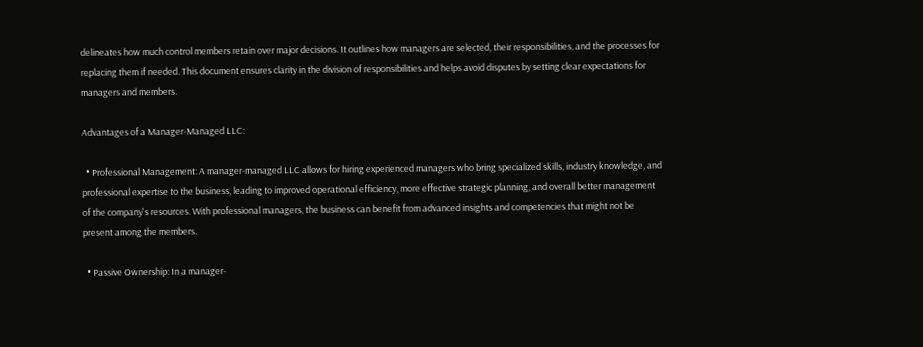delineates how much control members retain over major decisions. It outlines how managers are selected, their responsibilities, and the processes for replacing them if needed. This document ensures clarity in the division of responsibilities and helps avoid disputes by setting clear expectations for managers and members.

Advantages of a Manager-Managed LLC:

  • Professional Management: A manager-managed LLC allows for hiring experienced managers who bring specialized skills, industry knowledge, and professional expertise to the business, leading to improved operational efficiency, more effective strategic planning, and overall better management of the company's resources. With professional managers, the business can benefit from advanced insights and competencies that might not be present among the members.

  • Passive Ownership: In a manager-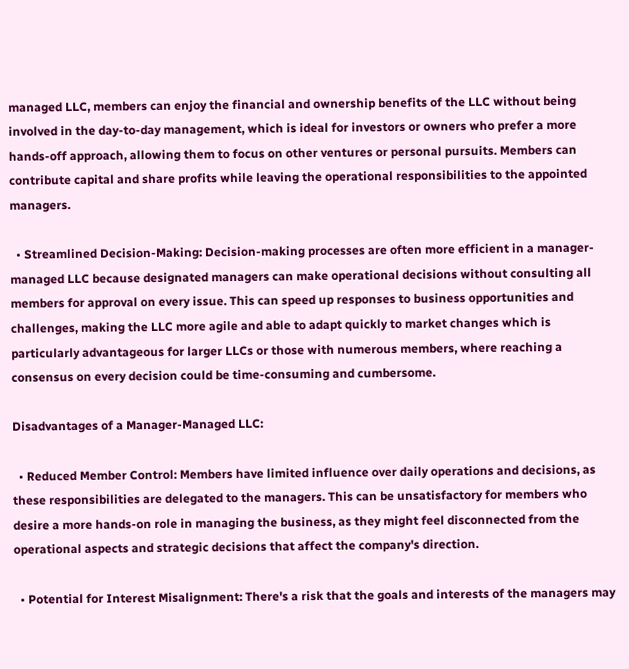managed LLC, members can enjoy the financial and ownership benefits of the LLC without being involved in the day-to-day management, which is ideal for investors or owners who prefer a more hands-off approach, allowing them to focus on other ventures or personal pursuits. Members can contribute capital and share profits while leaving the operational responsibilities to the appointed managers.

  • Streamlined Decision-Making: Decision-making processes are often more efficient in a manager-managed LLC because designated managers can make operational decisions without consulting all members for approval on every issue. This can speed up responses to business opportunities and challenges, making the LLC more agile and able to adapt quickly to market changes which is particularly advantageous for larger LLCs or those with numerous members, where reaching a consensus on every decision could be time-consuming and cumbersome.

Disadvantages of a Manager-Managed LLC:

  • Reduced Member Control: Members have limited influence over daily operations and decisions, as these responsibilities are delegated to the managers. This can be unsatisfactory for members who desire a more hands-on role in managing the business, as they might feel disconnected from the operational aspects and strategic decisions that affect the company's direction.

  • Potential for Interest Misalignment: There's a risk that the goals and interests of the managers may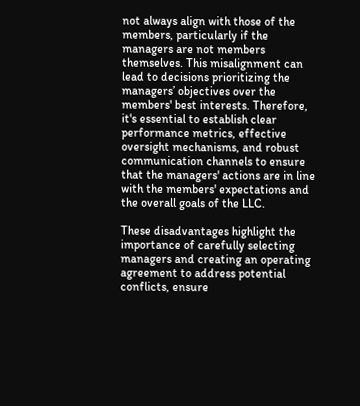not always align with those of the members, particularly if the managers are not members themselves. This misalignment can lead to decisions prioritizing the managers’ objectives over the members' best interests. Therefore, it's essential to establish clear performance metrics, effective oversight mechanisms, and robust communication channels to ensure that the managers' actions are in line with the members' expectations and the overall goals of the LLC.

These disadvantages highlight the importance of carefully selecting managers and creating an operating agreement to address potential conflicts, ensure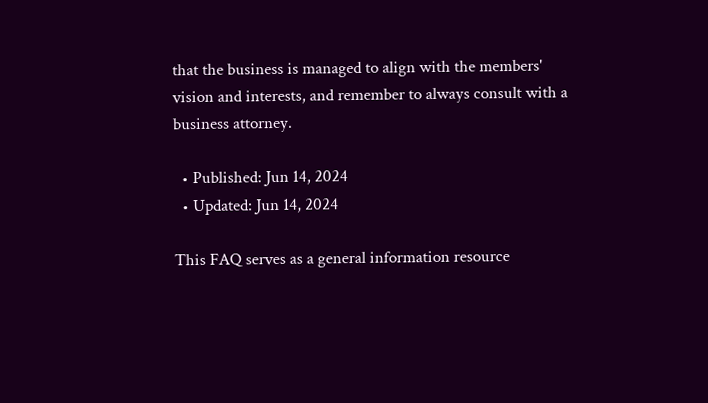that the business is managed to align with the members' vision and interests, and remember to always consult with a business attorney.

  • Published: Jun 14, 2024
  • Updated: Jun 14, 2024

This FAQ serves as a general information resource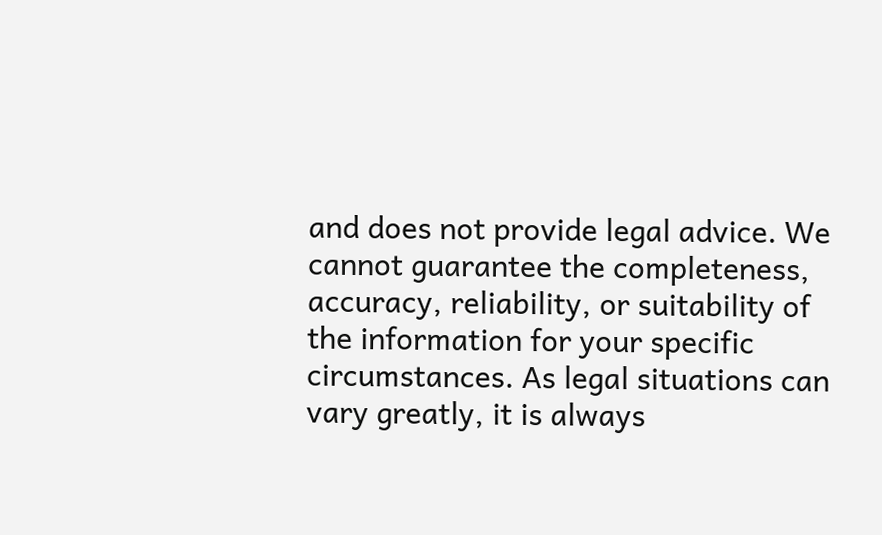and does not provide legal advice. We cannot guarantee the completeness, accuracy, reliability, or suitability of the information for your specific circumstances. As legal situations can vary greatly, it is always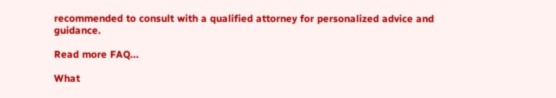recommended to consult with a qualified attorney for personalized advice and guidance.

Read more FAQ...

What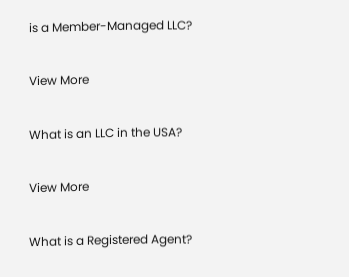is a Member-Managed LLC?

View More

What is an LLC in the USA?

View More

What is a Registered Agent?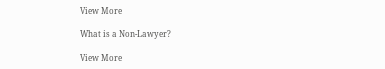View More

What is a Non-Lawyer?

View More